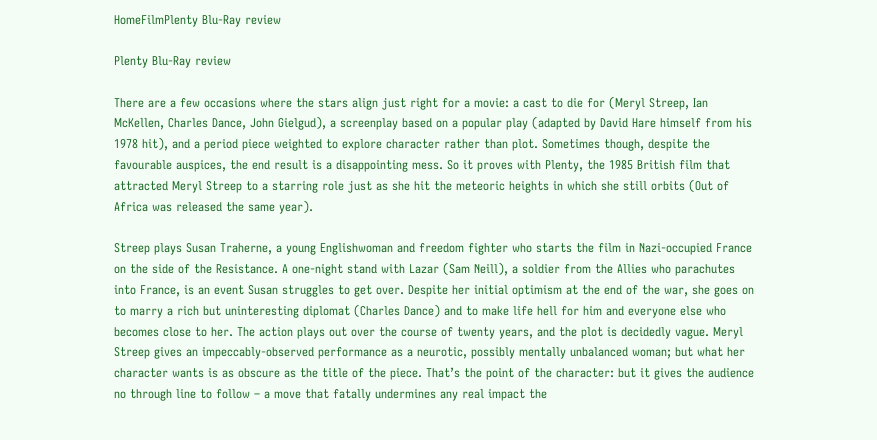HomeFilmPlenty Blu-Ray review

Plenty Blu-Ray review

There are a few occasions where the stars align just right for a movie: a cast to die for (Meryl Streep, Ian McKellen, Charles Dance, John Gielgud), a screenplay based on a popular play (adapted by David Hare himself from his 1978 hit), and a period piece weighted to explore character rather than plot. Sometimes though, despite the favourable auspices, the end result is a disappointing mess. So it proves with Plenty, the 1985 British film that attracted Meryl Streep to a starring role just as she hit the meteoric heights in which she still orbits (Out of Africa was released the same year).

Streep plays Susan Traherne, a young Englishwoman and freedom fighter who starts the film in Nazi-occupied France on the side of the Resistance. A one-night stand with Lazar (Sam Neill), a soldier from the Allies who parachutes into France, is an event Susan struggles to get over. Despite her initial optimism at the end of the war, she goes on to marry a rich but uninteresting diplomat (Charles Dance) and to make life hell for him and everyone else who becomes close to her. The action plays out over the course of twenty years, and the plot is decidedly vague. Meryl Streep gives an impeccably-observed performance as a neurotic, possibly mentally unbalanced woman; but what her character wants is as obscure as the title of the piece. That’s the point of the character: but it gives the audience no through line to follow – a move that fatally undermines any real impact the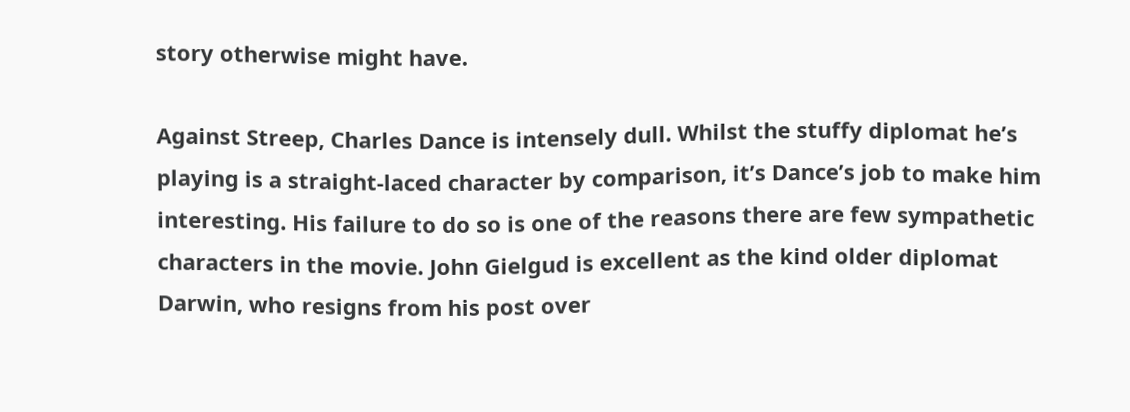story otherwise might have.

Against Streep, Charles Dance is intensely dull. Whilst the stuffy diplomat he’s playing is a straight-laced character by comparison, it’s Dance’s job to make him interesting. His failure to do so is one of the reasons there are few sympathetic characters in the movie. John Gielgud is excellent as the kind older diplomat Darwin, who resigns from his post over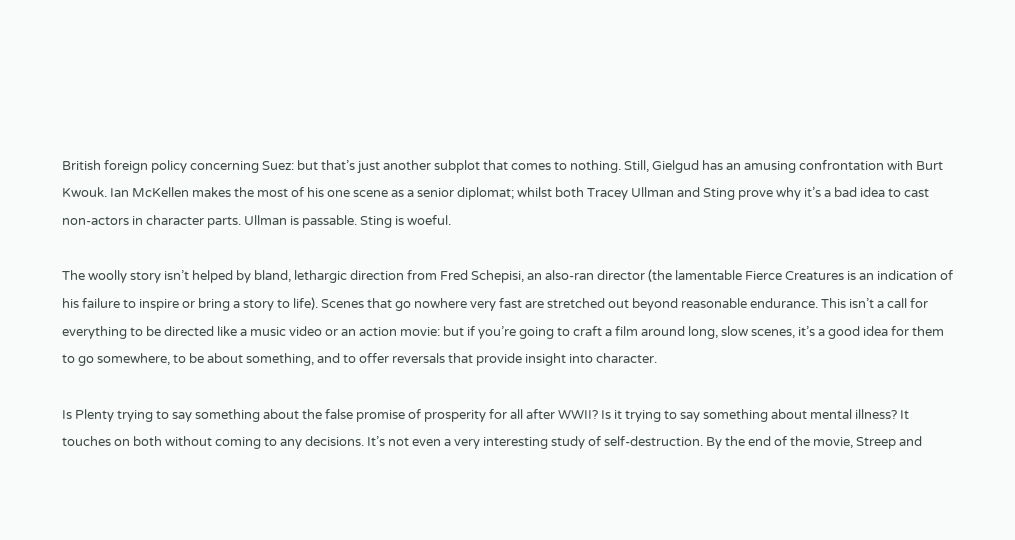British foreign policy concerning Suez: but that’s just another subplot that comes to nothing. Still, Gielgud has an amusing confrontation with Burt Kwouk. Ian McKellen makes the most of his one scene as a senior diplomat; whilst both Tracey Ullman and Sting prove why it’s a bad idea to cast non-actors in character parts. Ullman is passable. Sting is woeful.

The woolly story isn’t helped by bland, lethargic direction from Fred Schepisi, an also-ran director (the lamentable Fierce Creatures is an indication of his failure to inspire or bring a story to life). Scenes that go nowhere very fast are stretched out beyond reasonable endurance. This isn’t a call for everything to be directed like a music video or an action movie: but if you’re going to craft a film around long, slow scenes, it’s a good idea for them to go somewhere, to be about something, and to offer reversals that provide insight into character.

Is Plenty trying to say something about the false promise of prosperity for all after WWII? Is it trying to say something about mental illness? It touches on both without coming to any decisions. It’s not even a very interesting study of self-destruction. By the end of the movie, Streep and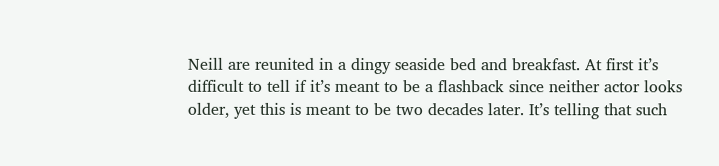Neill are reunited in a dingy seaside bed and breakfast. At first it’s difficult to tell if it’s meant to be a flashback since neither actor looks older, yet this is meant to be two decades later. It’s telling that such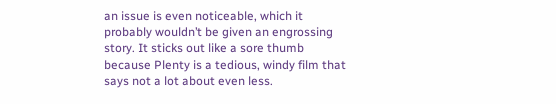an issue is even noticeable, which it probably wouldn’t be given an engrossing story. It sticks out like a sore thumb because Plenty is a tedious, windy film that says not a lot about even less.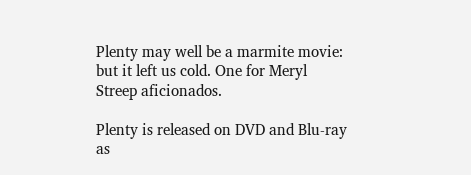Plenty may well be a marmite movie: but it left us cold. One for Meryl Streep aficionados.

Plenty is released on DVD and Blu-ray as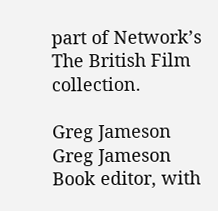part of Network’s The British Film collection.

Greg Jameson
Greg Jameson
Book editor, with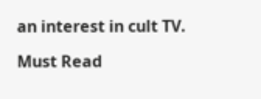an interest in cult TV.

Must Read